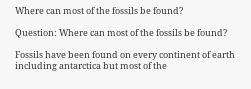Where can most of the fossils be found?

Question: Where can most of the fossils be found?

Fossils have been found on every continent of earth including antarctica but most of the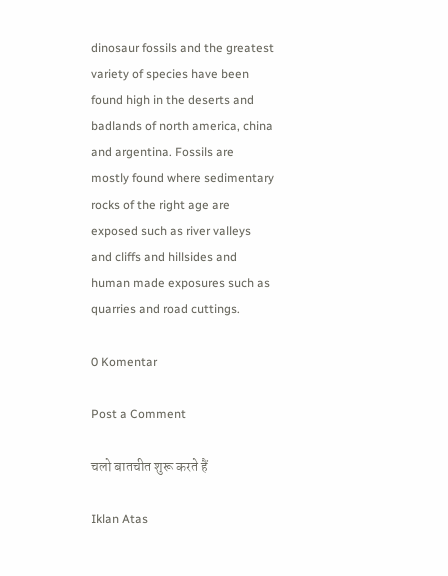dinosaur fossils and the greatest variety of species have been found high in the deserts and badlands of north america, china and argentina. Fossils are mostly found where sedimentary rocks of the right age are exposed such as river valleys and cliffs and hillsides and human made exposures such as quarries and road cuttings.

0 Komentar

Post a Comment

चलो बातचीत शुरू करते हैं

Iklan Atas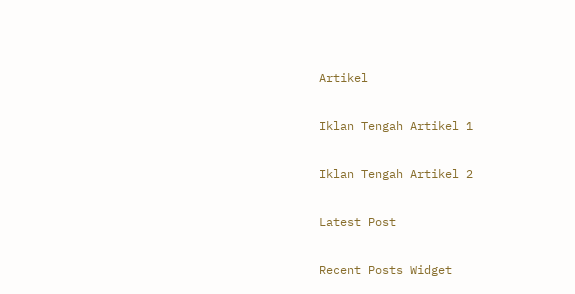Artikel

Iklan Tengah Artikel 1

Iklan Tengah Artikel 2

Latest Post

Recent Posts Widget